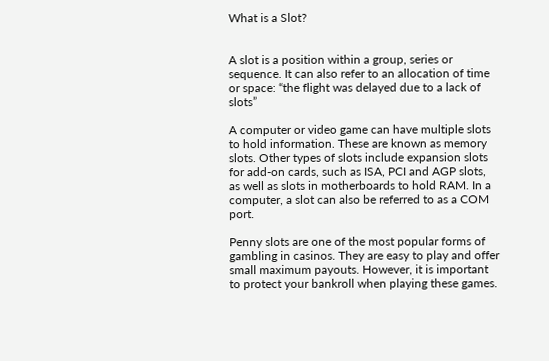What is a Slot?


A slot is a position within a group, series or sequence. It can also refer to an allocation of time or space: “the flight was delayed due to a lack of slots”

A computer or video game can have multiple slots to hold information. These are known as memory slots. Other types of slots include expansion slots for add-on cards, such as ISA, PCI and AGP slots, as well as slots in motherboards to hold RAM. In a computer, a slot can also be referred to as a COM port.

Penny slots are one of the most popular forms of gambling in casinos. They are easy to play and offer small maximum payouts. However, it is important to protect your bankroll when playing these games.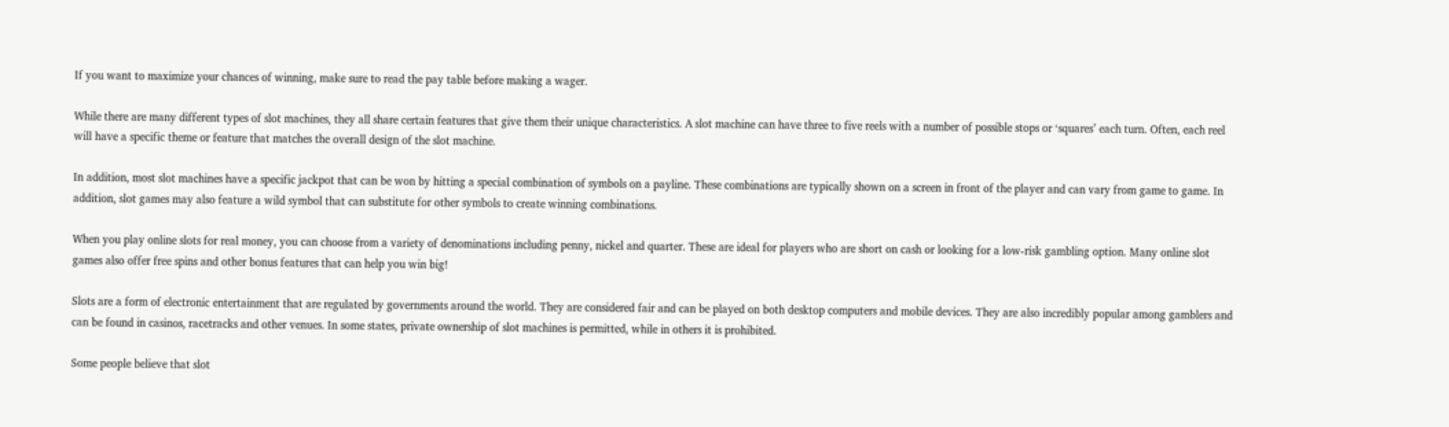If you want to maximize your chances of winning, make sure to read the pay table before making a wager.

While there are many different types of slot machines, they all share certain features that give them their unique characteristics. A slot machine can have three to five reels with a number of possible stops or ‘squares’ each turn. Often, each reel will have a specific theme or feature that matches the overall design of the slot machine.

In addition, most slot machines have a specific jackpot that can be won by hitting a special combination of symbols on a payline. These combinations are typically shown on a screen in front of the player and can vary from game to game. In addition, slot games may also feature a wild symbol that can substitute for other symbols to create winning combinations.

When you play online slots for real money, you can choose from a variety of denominations including penny, nickel and quarter. These are ideal for players who are short on cash or looking for a low-risk gambling option. Many online slot games also offer free spins and other bonus features that can help you win big!

Slots are a form of electronic entertainment that are regulated by governments around the world. They are considered fair and can be played on both desktop computers and mobile devices. They are also incredibly popular among gamblers and can be found in casinos, racetracks and other venues. In some states, private ownership of slot machines is permitted, while in others it is prohibited.

Some people believe that slot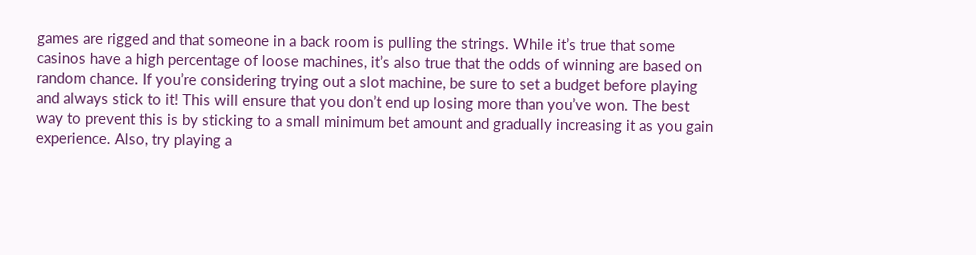games are rigged and that someone in a back room is pulling the strings. While it’s true that some casinos have a high percentage of loose machines, it’s also true that the odds of winning are based on random chance. If you’re considering trying out a slot machine, be sure to set a budget before playing and always stick to it! This will ensure that you don’t end up losing more than you’ve won. The best way to prevent this is by sticking to a small minimum bet amount and gradually increasing it as you gain experience. Also, try playing a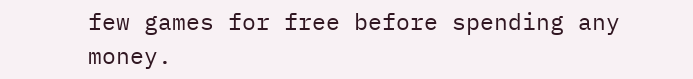few games for free before spending any money.